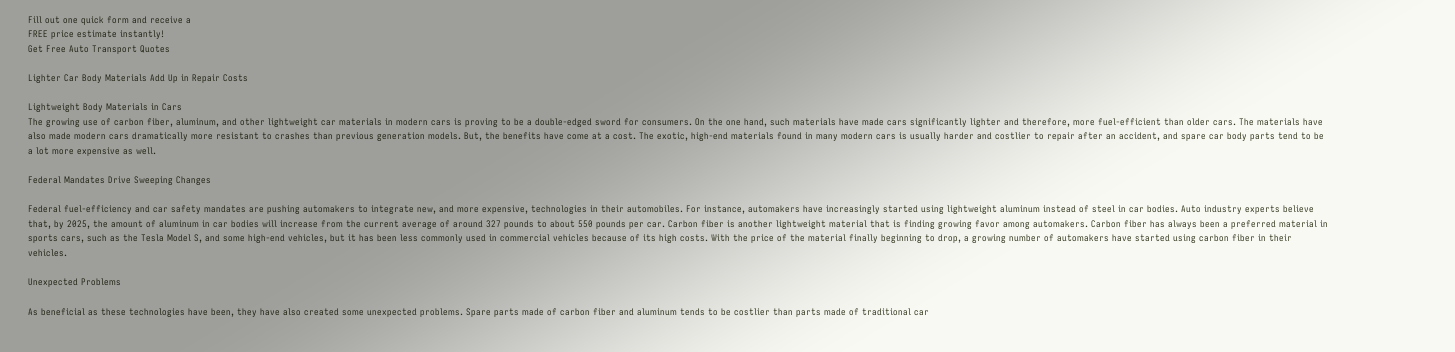Fill out one quick form and receive a
FREE price estimate instantly!
Get Free Auto Transport Quotes

Lighter Car Body Materials Add Up in Repair Costs

Lightweight Body Materials in Cars
The growing use of carbon fiber, aluminum, and other lightweight car materials in modern cars is proving to be a double-edged sword for consumers. On the one hand, such materials have made cars significantly lighter and therefore, more fuel-efficient than older cars. The materials have also made modern cars dramatically more resistant to crashes than previous generation models. But, the benefits have come at a cost. The exotic, high-end materials found in many modern cars is usually harder and costlier to repair after an accident, and spare car body parts tend to be a lot more expensive as well.

Federal Mandates Drive Sweeping Changes

Federal fuel-efficiency and car safety mandates are pushing automakers to integrate new, and more expensive, technologies in their automobiles. For instance, automakers have increasingly started using lightweight aluminum instead of steel in car bodies. Auto industry experts believe that, by 2025, the amount of aluminum in car bodies will increase from the current average of around 327 pounds to about 550 pounds per car. Carbon fiber is another lightweight material that is finding growing favor among automakers. Carbon fiber has always been a preferred material in sports cars, such as the Tesla Model S, and some high-end vehicles, but it has been less commonly used in commercial vehicles because of its high costs. With the price of the material finally beginning to drop, a growing number of automakers have started using carbon fiber in their vehicles.

Unexpected Problems

As beneficial as these technologies have been, they have also created some unexpected problems. Spare parts made of carbon fiber and aluminum tends to be costlier than parts made of traditional car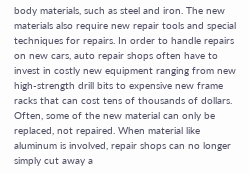body materials, such as steel and iron. The new materials also require new repair tools and special techniques for repairs. In order to handle repairs on new cars, auto repair shops often have to invest in costly new equipment ranging from new high-strength drill bits to expensive new frame racks that can cost tens of thousands of dollars. Often, some of the new material can only be replaced, not repaired. When material like aluminum is involved, repair shops can no longer simply cut away a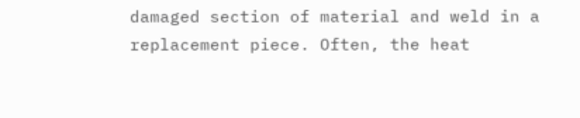damaged section of material and weld in a replacement piece. Often, the heat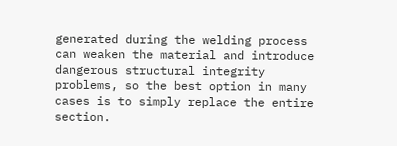generated during the welding process can weaken the material and introduce dangerous structural integrity problems, so the best option in many cases is to simply replace the entire section.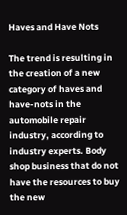Haves and Have Nots

The trend is resulting in the creation of a new category of haves and have-nots in the automobile repair industry, according to industry experts. Body shop business that do not have the resources to buy the new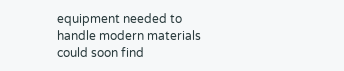equipment needed to handle modern materials could soon find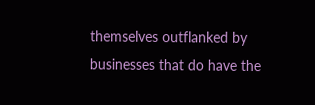themselves outflanked by businesses that do have the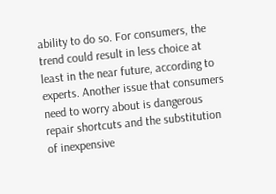ability to do so. For consumers, the trend could result in less choice at least in the near future, according to experts. Another issue that consumers need to worry about is dangerous repair shortcuts and the substitution of inexpensive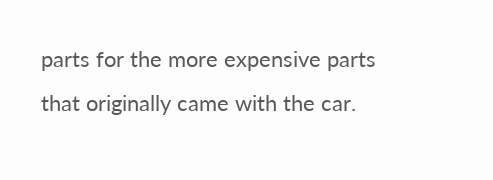parts for the more expensive parts that originally came with the car.